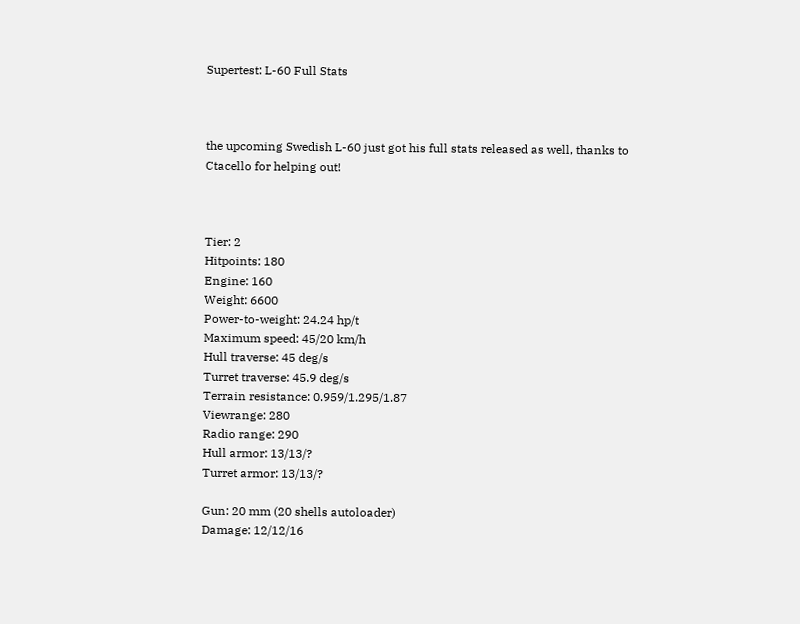Supertest: L-60 Full Stats



the upcoming Swedish L-60 just got his full stats released as well, thanks to Ctacello for helping out!



Tier: 2
Hitpoints: 180
Engine: 160
Weight: 6600
Power-to-weight: 24.24 hp/t
Maximum speed: 45/20 km/h
Hull traverse: 45 deg/s
Turret traverse: 45.9 deg/s
Terrain resistance: 0.959/1.295/1.87
Viewrange: 280
Radio range: 290
Hull armor: 13/13/?
Turret armor: 13/13/?

Gun: 20 mm (20 shells autoloader)
Damage: 12/12/16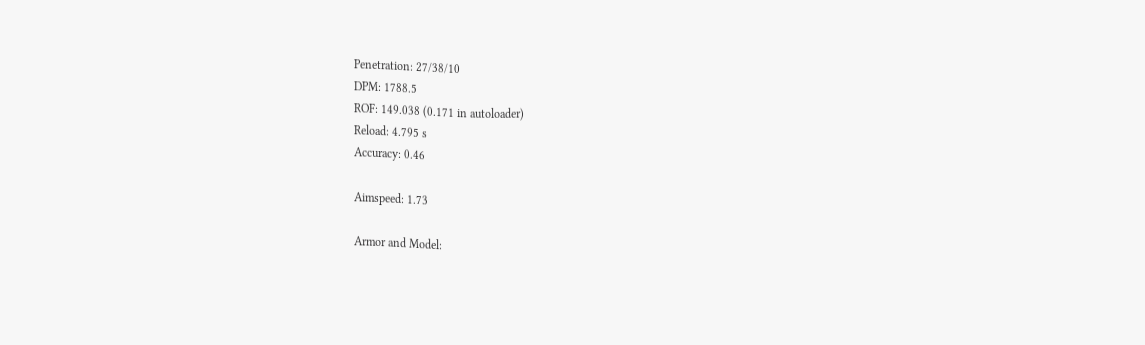Penetration: 27/38/10
DPM: 1788.5
ROF: 149.038 (0.171 in autoloader)
Reload: 4.795 s
Accuracy: 0.46

Aimspeed: 1.73

Armor and Model: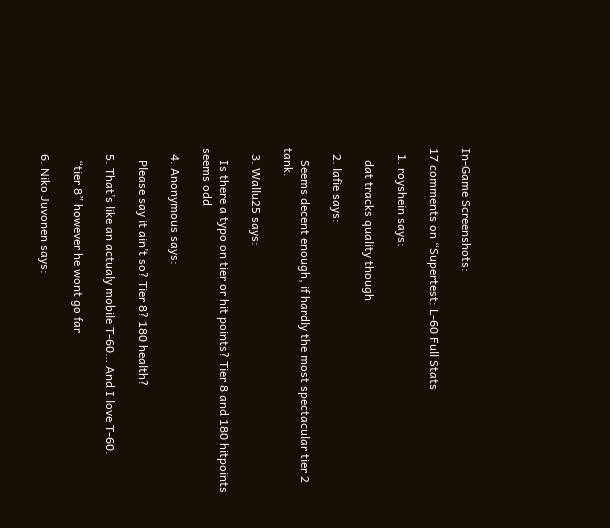In-Game Screenshots:

17 comments on “Supertest: L-60 Full Stats

  1. royshein says:

    dat tracks quality though

  2. lafie says:

    Seems decent enough, if hardly the most spectacular tier 2 tank.

  3. Wallu25 says:

    Is there a typo on tier or hit points? Tier 8 and 180 hitpoints seems odd

  4. Anonymous says:

    Please say it ain’t so? Tier 8? 180 health?

  5. That’s like an actualy mobile T-60… And I love T-60.

    “tier 8” however he wont go far

  6. Niko Juvonen says: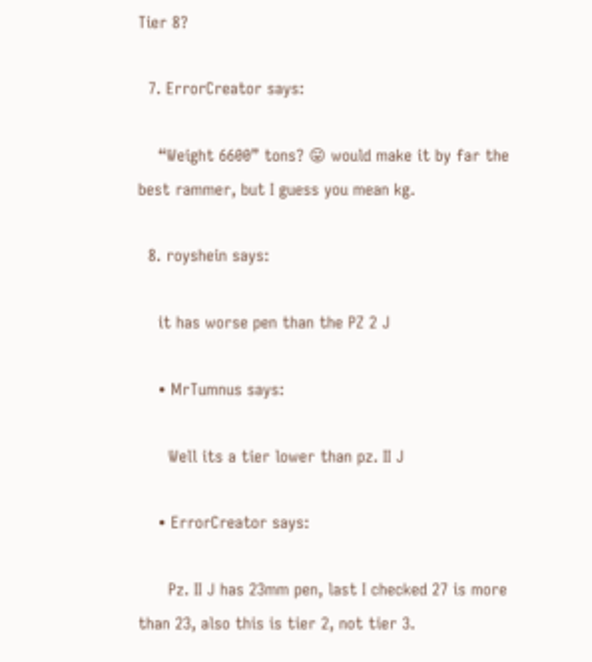Tier 8?

  7. ErrorCreator says:

    “Weight 6600” tons? 😛 would make it by far the best rammer, but I guess you mean kg.

  8. royshein says:

    it has worse pen than the PZ 2 J

    • MrTumnus says:

      Well its a tier lower than pz. II J

    • ErrorCreator says:

      Pz. II J has 23mm pen, last I checked 27 is more than 23, also this is tier 2, not tier 3.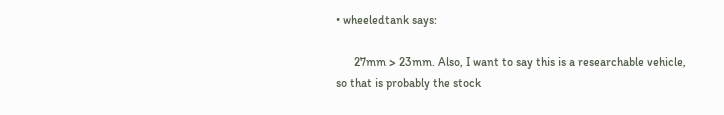• wheeledtank says:

      27mm > 23mm. Also, I want to say this is a researchable vehicle, so that is probably the stock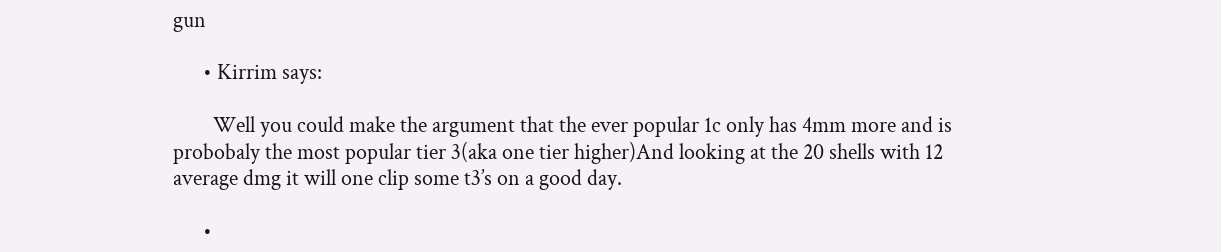gun

      • Kirrim says:

        Well you could make the argument that the ever popular 1c only has 4mm more and is probobaly the most popular tier 3(aka one tier higher)And looking at the 20 shells with 12 average dmg it will one clip some t3’s on a good day.

      •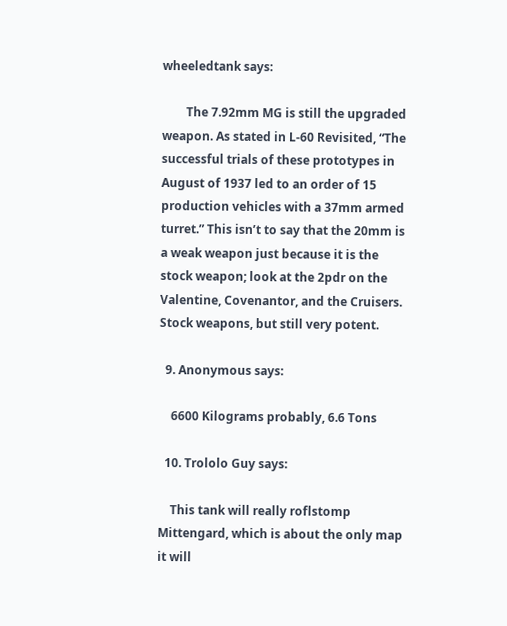wheeledtank says:

        The 7.92mm MG is still the upgraded weapon. As stated in L-60 Revisited, “The successful trials of these prototypes in August of 1937 led to an order of 15 production vehicles with a 37mm armed turret.” This isn’t to say that the 20mm is a weak weapon just because it is the stock weapon; look at the 2pdr on the Valentine, Covenantor, and the Cruisers. Stock weapons, but still very potent.

  9. Anonymous says:

    6600 Kilograms probably, 6.6 Tons

  10. Trololo Guy says:

    This tank will really roflstomp Mittengard, which is about the only map it will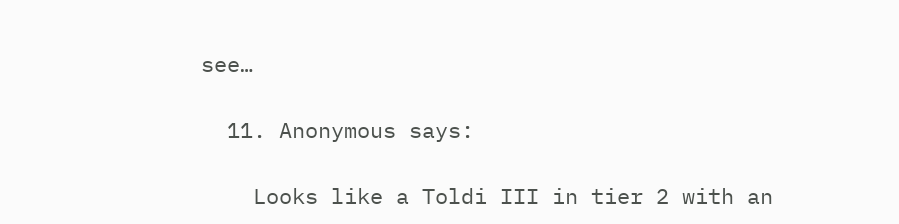see…

  11. Anonymous says:

    Looks like a Toldi III in tier 2 with an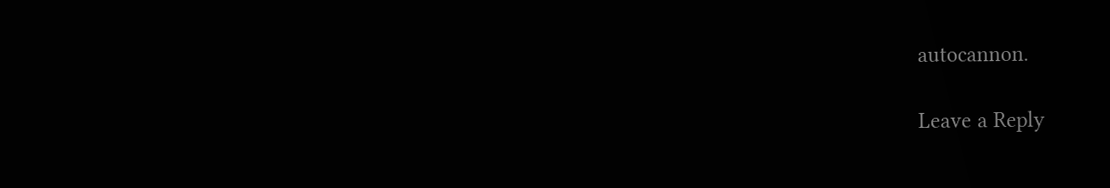autocannon.

Leave a Reply